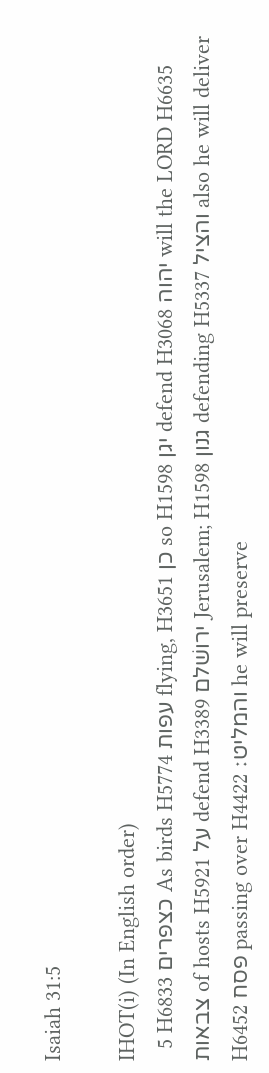Isaiah 31:5

IHOT(i) (In English order)
  5 H6833 כצפרים As birds H5774 עפות flying, H3651 כן so H1598 יגן defend H3068 יהוה will the LORD H6635 צבאות of hosts H5921 על defend H3389 ירושׁלם Jerusalem; H1598 גנון defending H5337 והציל also he will deliver H6452 פסח passing over H4422 והמליט׃ he will preserve